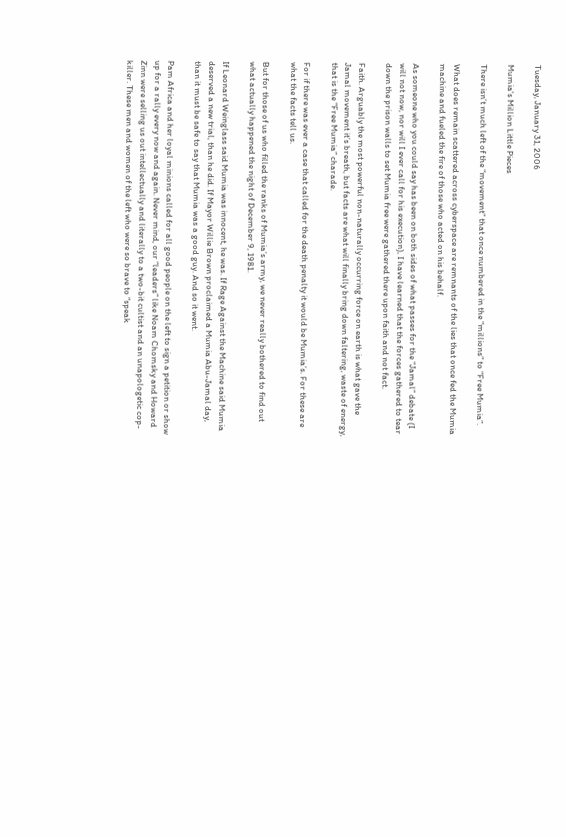Tuesday, January 31, 2006

Mumia's Million Little Pieces

There isn’t much left of the “movement” that once numbered in the “millions” to “Free Mumia”.

What does remain scattered across cyberspace are remnants of the lies that once fed the Mumia machine and fueled the fire of those who acted on his behalf.

As someone who you could say has been on both sides of what passes for the “Jamal” debate (I will not now, nor will I ever call for his execution), I have learned that the forces gathered to tear down the prison walls to set Mumia free were gathered there upon faith and not fact.

Faith. Arguably the most powerful non-naturally occurring force on earth is what gave the Jamal movement it’s breath, but facts are what will finally bring down faltering, waste of energy, that is the “Free Mumia” charade.

For if there was ever a case that called for the death penalty it would be Mumia’s. For these are what the facts tell us.

But for those of us who filled the ranks of Mumia’s army, we never really bothered to find out what actually happened the night of December 9, 1981.

If Leonard Weinglass said Mumia was innocent, he was. If Rage Against the Machine said Mumia deserved a new trial, than he did. If Mayor Willie Brown proclaimed a Mumia Abu-Jamal day, than it must be safe to say that Mumia was a good guy. And so it went.

Pam Africa and her loyal minions called for all good people on the left to sign a petition or show up for a rally every now and again. Never mind, our “leaders” like Noam Chomsky and Howard Zinn were selling us out intellectually and literally to a two-bit cultist and an unapologetic cop-killer. These men and women of the left who were so brave to “speak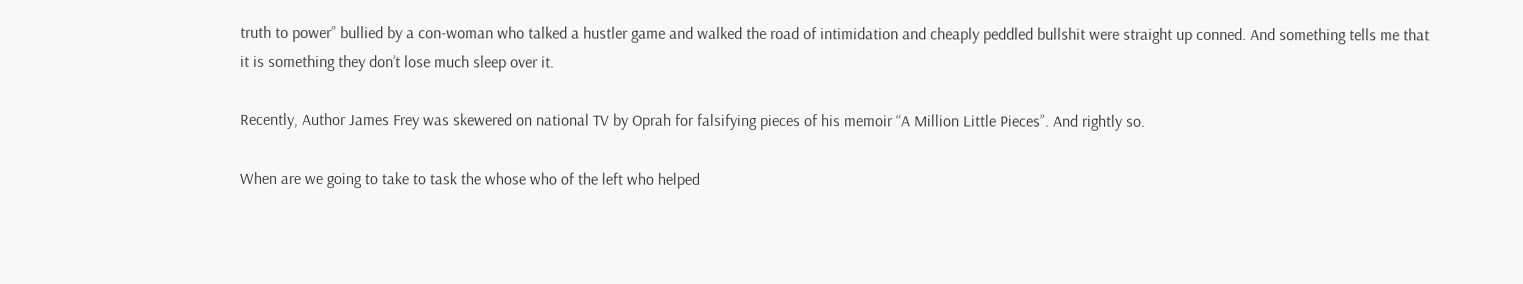truth to power” bullied by a con-woman who talked a hustler game and walked the road of intimidation and cheaply peddled bullshit were straight up conned. And something tells me that it is something they don’t lose much sleep over it.

Recently, Author James Frey was skewered on national TV by Oprah for falsifying pieces of his memoir “A Million Little Pieces”. And rightly so.

When are we going to take to task the whose who of the left who helped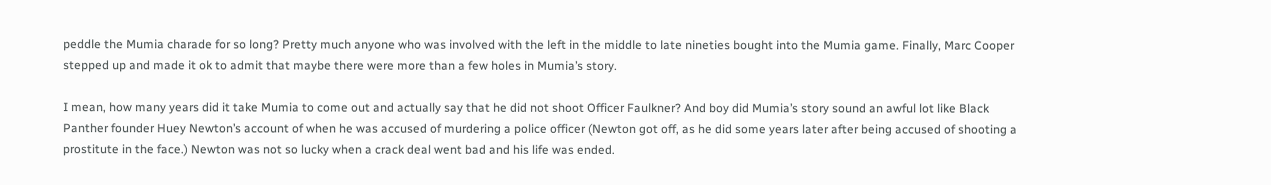peddle the Mumia charade for so long? Pretty much anyone who was involved with the left in the middle to late nineties bought into the Mumia game. Finally, Marc Cooper stepped up and made it ok to admit that maybe there were more than a few holes in Mumia’s story.

I mean, how many years did it take Mumia to come out and actually say that he did not shoot Officer Faulkner? And boy did Mumia’s story sound an awful lot like Black Panther founder Huey Newton’s account of when he was accused of murdering a police officer (Newton got off, as he did some years later after being accused of shooting a prostitute in the face.) Newton was not so lucky when a crack deal went bad and his life was ended.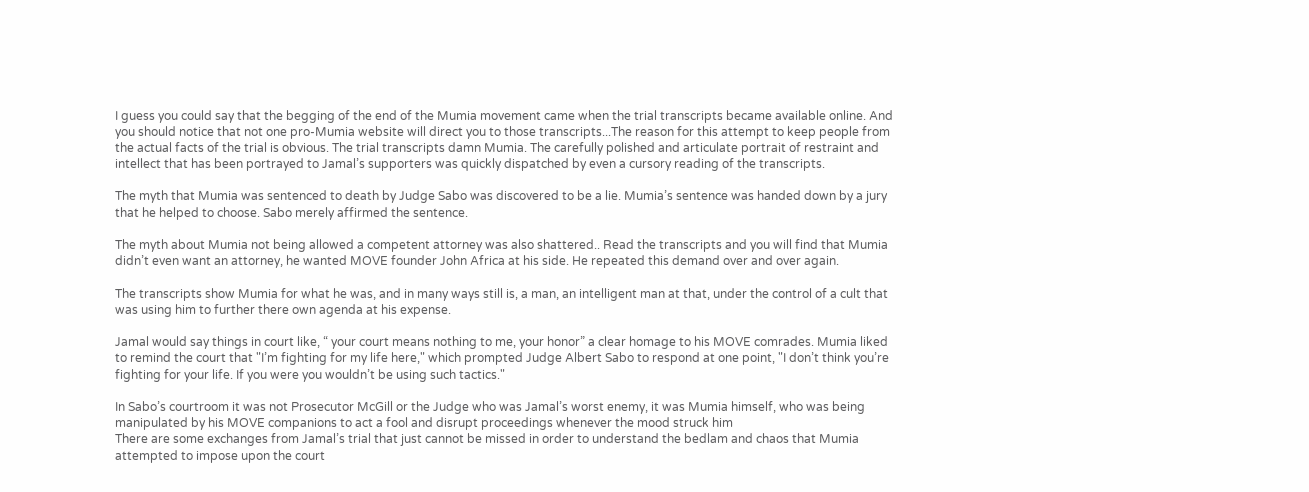I guess you could say that the begging of the end of the Mumia movement came when the trial transcripts became available online. And you should notice that not one pro-Mumia website will direct you to those transcripts...The reason for this attempt to keep people from the actual facts of the trial is obvious. The trial transcripts damn Mumia. The carefully polished and articulate portrait of restraint and intellect that has been portrayed to Jamal’s supporters was quickly dispatched by even a cursory reading of the transcripts.

The myth that Mumia was sentenced to death by Judge Sabo was discovered to be a lie. Mumia’s sentence was handed down by a jury that he helped to choose. Sabo merely affirmed the sentence.

The myth about Mumia not being allowed a competent attorney was also shattered.. Read the transcripts and you will find that Mumia didn’t even want an attorney, he wanted MOVE founder John Africa at his side. He repeated this demand over and over again.

The transcripts show Mumia for what he was, and in many ways still is, a man, an intelligent man at that, under the control of a cult that was using him to further there own agenda at his expense.

Jamal would say things in court like, “ your court means nothing to me, your honor” a clear homage to his MOVE comrades. Mumia liked to remind the court that "I’m fighting for my life here," which prompted Judge Albert Sabo to respond at one point, "I don’t think you’re fighting for your life. If you were you wouldn’t be using such tactics."

In Sabo’s courtroom it was not Prosecutor McGill or the Judge who was Jamal’s worst enemy, it was Mumia himself, who was being manipulated by his MOVE companions to act a fool and disrupt proceedings whenever the mood struck him
There are some exchanges from Jamal’s trial that just cannot be missed in order to understand the bedlam and chaos that Mumia attempted to impose upon the court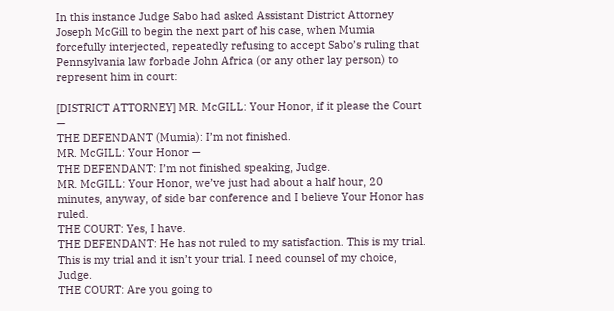In this instance Judge Sabo had asked Assistant District Attorney Joseph McGill to begin the next part of his case, when Mumia forcefully interjected, repeatedly refusing to accept Sabo’s ruling that Pennsylvania law forbade John Africa (or any other lay person) to represent him in court:

[DISTRICT ATTORNEY] MR. McGILL: Your Honor, if it please the Court —
THE DEFENDANT (Mumia): I’m not finished.
MR. McGILL: Your Honor —
THE DEFENDANT: I’m not finished speaking, Judge.
MR. McGILL: Your Honor, we’ve just had about a half hour, 20 minutes, anyway, of side bar conference and I believe Your Honor has ruled.
THE COURT: Yes, I have.
THE DEFENDANT: He has not ruled to my satisfaction. This is my trial. This is my trial and it isn’t your trial. I need counsel of my choice, Judge.
THE COURT: Are you going to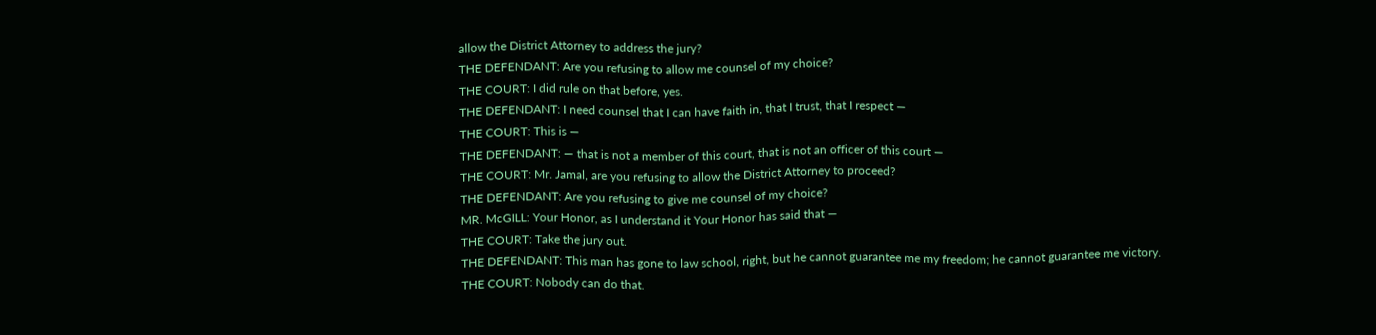allow the District Attorney to address the jury?
THE DEFENDANT: Are you refusing to allow me counsel of my choice?
THE COURT: I did rule on that before, yes.
THE DEFENDANT: I need counsel that I can have faith in, that I trust, that I respect —
THE COURT: This is —
THE DEFENDANT: — that is not a member of this court, that is not an officer of this court —
THE COURT: Mr. Jamal, are you refusing to allow the District Attorney to proceed?
THE DEFENDANT: Are you refusing to give me counsel of my choice?
MR. McGILL: Your Honor, as I understand it Your Honor has said that —
THE COURT: Take the jury out.
THE DEFENDANT: This man has gone to law school, right, but he cannot guarantee me my freedom; he cannot guarantee me victory.
THE COURT: Nobody can do that.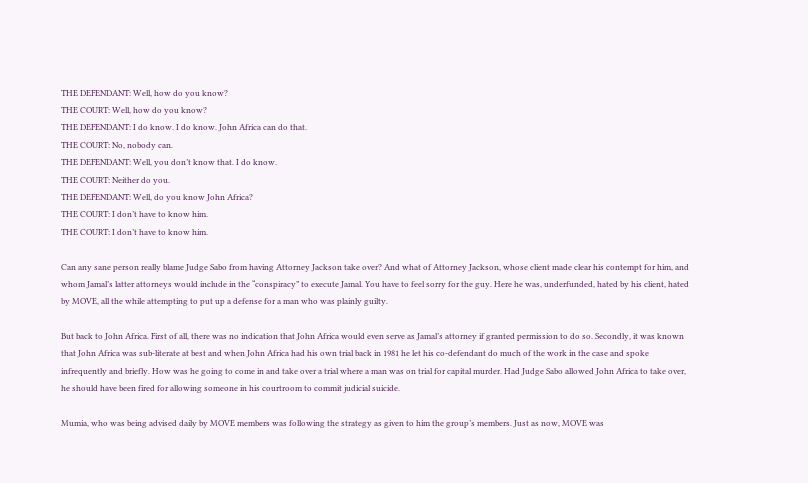THE DEFENDANT: Well, how do you know?
THE COURT: Well, how do you know?
THE DEFENDANT: I do know. I do know. John Africa can do that.
THE COURT: No, nobody can.
THE DEFENDANT: Well, you don’t know that. I do know.
THE COURT: Neither do you.
THE DEFENDANT: Well, do you know John Africa?
THE COURT: I don’t have to know him.
THE COURT: I don’t have to know him.

Can any sane person really blame Judge Sabo from having Attorney Jackson take over? And what of Attorney Jackson, whose client made clear his contempt for him, and whom Jamal’s latter attorneys would include in the “conspiracy” to execute Jamal. You have to feel sorry for the guy. Here he was, underfunded, hated by his client, hated by MOVE, all the while attempting to put up a defense for a man who was plainly guilty.

But back to John Africa. First of all, there was no indication that John Africa would even serve as Jamal’s attorney if granted permission to do so. Secondly, it was known that John Africa was sub-literate at best and when John Africa had his own trial back in 1981 he let his co-defendant do much of the work in the case and spoke infrequently and briefly. How was he going to come in and take over a trial where a man was on trial for capital murder. Had Judge Sabo allowed John Africa to take over, he should have been fired for allowing someone in his courtroom to commit judicial suicide.

Mumia, who was being advised daily by MOVE members was following the strategy as given to him the group’s members. Just as now, MOVE was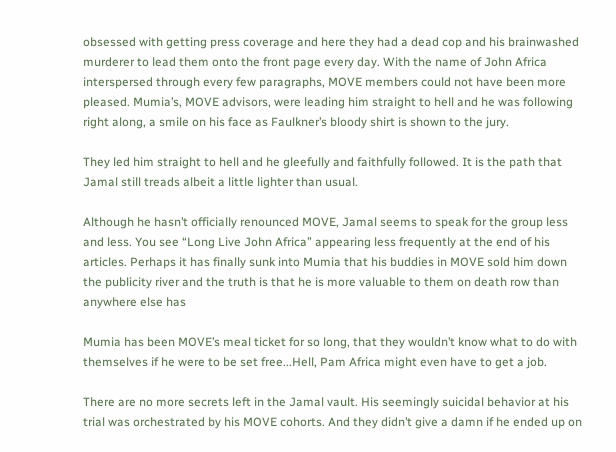obsessed with getting press coverage and here they had a dead cop and his brainwashed murderer to lead them onto the front page every day. With the name of John Africa interspersed through every few paragraphs, MOVE members could not have been more pleased. Mumia’s, MOVE advisors, were leading him straight to hell and he was following right along, a smile on his face as Faulkner’s bloody shirt is shown to the jury.

They led him straight to hell and he gleefully and faithfully followed. It is the path that Jamal still treads albeit a little lighter than usual.

Although he hasn’t officially renounced MOVE, Jamal seems to speak for the group less and less. You see “Long Live John Africa” appearing less frequently at the end of his articles. Perhaps it has finally sunk into Mumia that his buddies in MOVE sold him down the publicity river and the truth is that he is more valuable to them on death row than anywhere else has

Mumia has been MOVE’s meal ticket for so long, that they wouldn’t know what to do with themselves if he were to be set free...Hell, Pam Africa might even have to get a job.

There are no more secrets left in the Jamal vault. His seemingly suicidal behavior at his trial was orchestrated by his MOVE cohorts. And they didn’t give a damn if he ended up on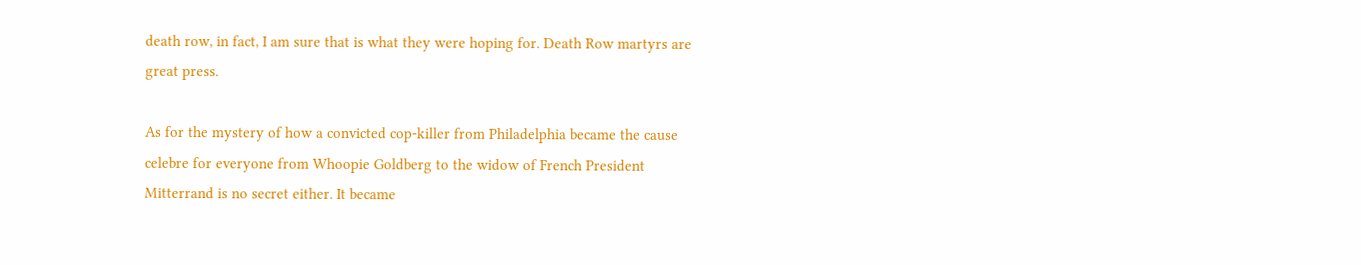death row, in fact, I am sure that is what they were hoping for. Death Row martyrs are great press.

As for the mystery of how a convicted cop-killer from Philadelphia became the cause celebre for everyone from Whoopie Goldberg to the widow of French President Mitterrand is no secret either. It became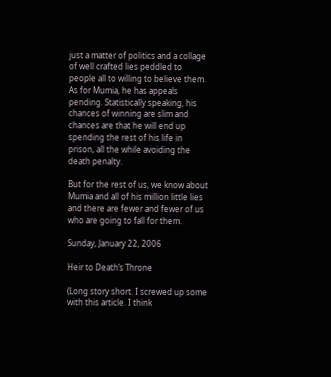just a matter of politics and a collage of well crafted lies peddled to people all to willing to believe them.
As for Mumia, he has appeals pending. Statistically speaking, his chances of winning are slim and chances are that he will end up spending the rest of his life in prison, all the while avoiding the death penalty.

But for the rest of us, we know about Mumia and all of his million little lies and there are fewer and fewer of us who are going to fall for them.

Sunday, January 22, 2006

Heir to Death’s Throne

(Long story short. I screwed up some with this article. I think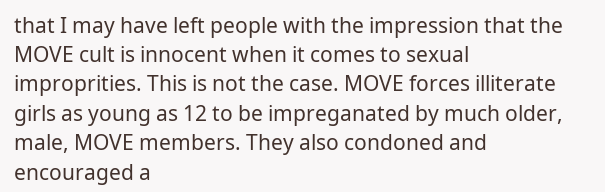that I may have left people with the impression that the MOVE cult is innocent when it comes to sexual improprities. This is not the case. MOVE forces illiterate girls as young as 12 to be impreganated by much older, male, MOVE members. They also condoned and encouraged a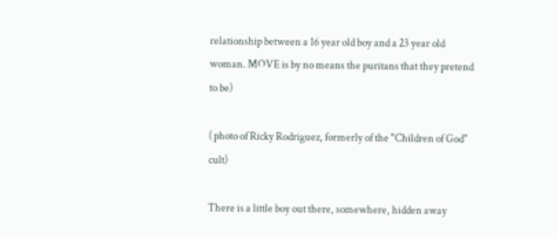relationship between a 16 year old boy and a 23 year old woman. MOVE is by no means the puritans that they pretend to be)

( photo of Ricky Rodriguez, formerly of the "Children of God" cult)

There is a little boy out there, somewhere, hidden away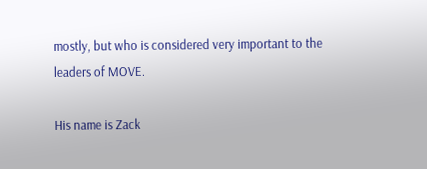mostly, but who is considered very important to the leaders of MOVE.

His name is Zack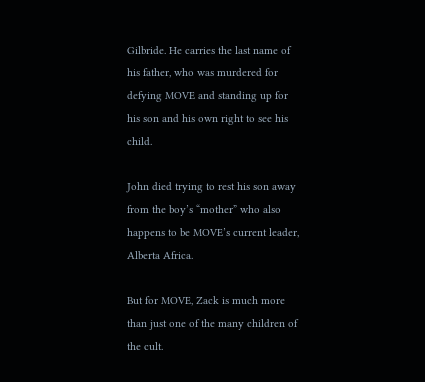Gilbride. He carries the last name of his father, who was murdered for defying MOVE and standing up for his son and his own right to see his child.

John died trying to rest his son away from the boy’s “mother” who also happens to be MOVE’s current leader, Alberta Africa.

But for MOVE, Zack is much more than just one of the many children of the cult.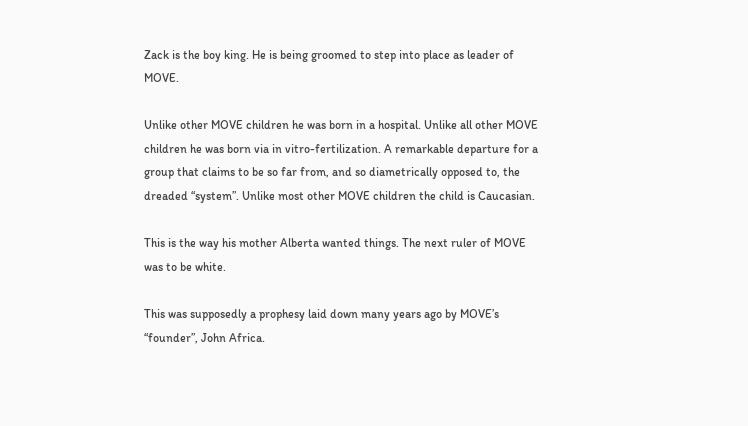Zack is the boy king. He is being groomed to step into place as leader of MOVE.

Unlike other MOVE children he was born in a hospital. Unlike all other MOVE children he was born via in vitro-fertilization. A remarkable departure for a group that claims to be so far from, and so diametrically opposed to, the dreaded “system”. Unlike most other MOVE children the child is Caucasian.

This is the way his mother Alberta wanted things. The next ruler of MOVE was to be white.

This was supposedly a prophesy laid down many years ago by MOVE’s “founder”, John Africa.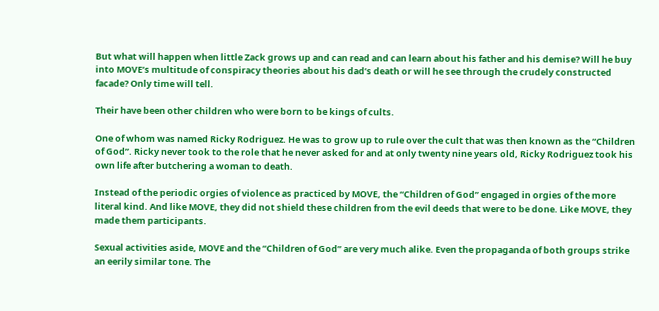But what will happen when little Zack grows up and can read and can learn about his father and his demise? Will he buy into MOVE’s multitude of conspiracy theories about his dad’s death or will he see through the crudely constructed facade? Only time will tell.

Their have been other children who were born to be kings of cults.

One of whom was named Ricky Rodriguez. He was to grow up to rule over the cult that was then known as the “Children of God”. Ricky never took to the role that he never asked for and at only twenty nine years old, Ricky Rodriguez took his own life after butchering a woman to death.

Instead of the periodic orgies of violence as practiced by MOVE, the “Children of God” engaged in orgies of the more literal kind. And like MOVE, they did not shield these children from the evil deeds that were to be done. Like MOVE, they made them participants.

Sexual activities aside, MOVE and the “Children of God” are very much alike. Even the propaganda of both groups strike an eerily similar tone. The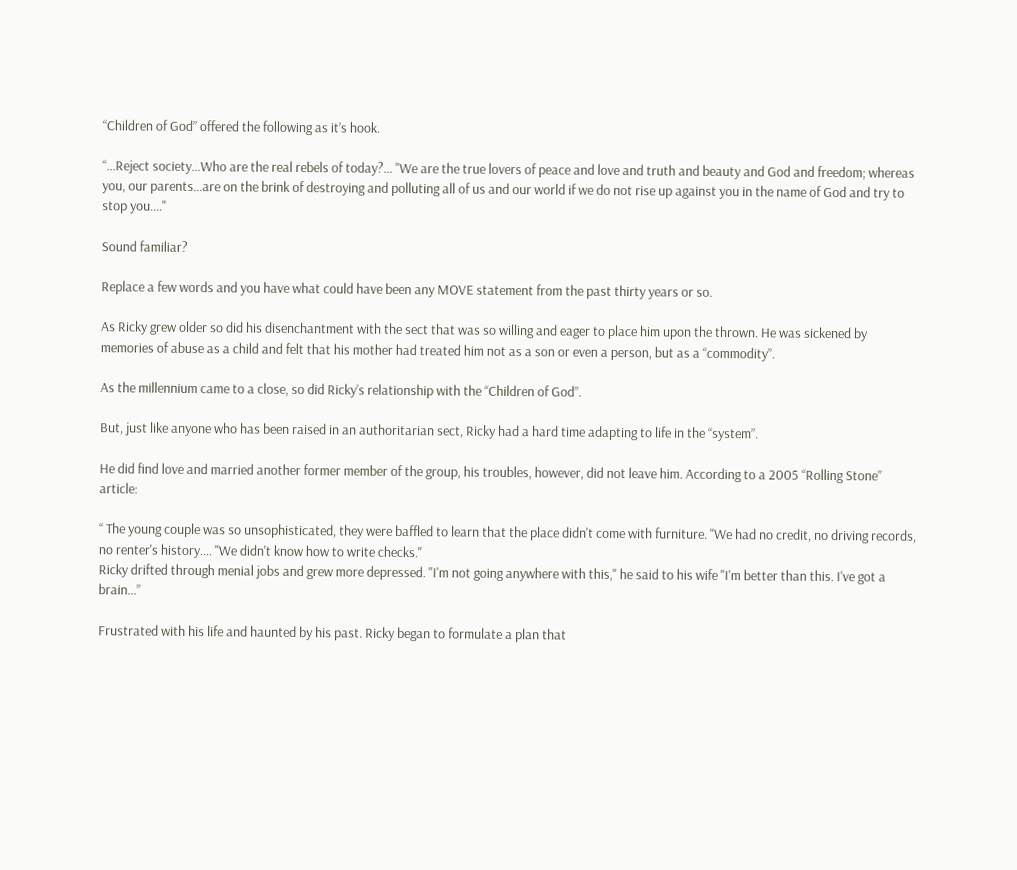“Children of God” offered the following as it’s hook.

“...Reject society...Who are the real rebels of today?... "We are the true lovers of peace and love and truth and beauty and God and freedom; whereas you, our parents...are on the brink of destroying and polluting all of us and our world if we do not rise up against you in the name of God and try to stop you...."

Sound familiar?

Replace a few words and you have what could have been any MOVE statement from the past thirty years or so.

As Ricky grew older so did his disenchantment with the sect that was so willing and eager to place him upon the thrown. He was sickened by memories of abuse as a child and felt that his mother had treated him not as a son or even a person, but as a “commodity”.

As the millennium came to a close, so did Ricky’s relationship with the “Children of God”.

But, just like anyone who has been raised in an authoritarian sect, Ricky had a hard time adapting to life in the “system”.

He did find love and married another former member of the group, his troubles, however, did not leave him. According to a 2005 “Rolling Stone” article:

“ The young couple was so unsophisticated, they were baffled to learn that the place didn't come with furniture. "We had no credit, no driving records, no renter's history.... "We didn't know how to write checks."
Ricky drifted through menial jobs and grew more depressed. "I'm not going anywhere with this," he said to his wife "I'm better than this. I've got a brain...”

Frustrated with his life and haunted by his past. Ricky began to formulate a plan that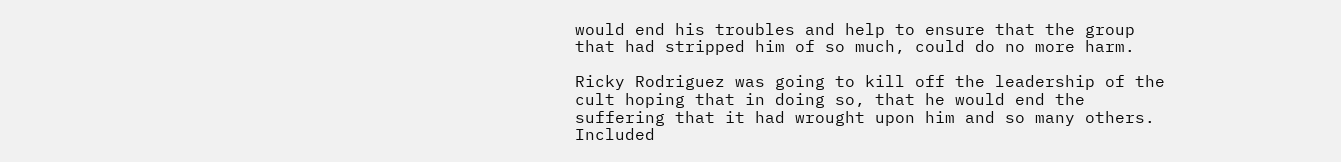would end his troubles and help to ensure that the group that had stripped him of so much, could do no more harm.

Ricky Rodriguez was going to kill off the leadership of the cult hoping that in doing so, that he would end the suffering that it had wrought upon him and so many others. Included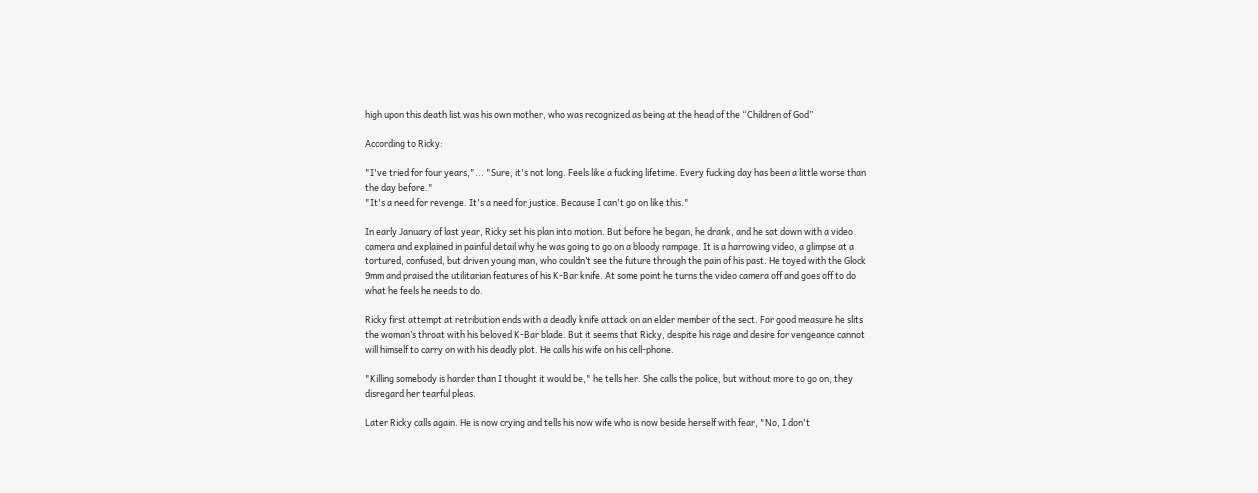high upon this death list was his own mother, who was recognized as being at the head of the “Children of God”

According to Ricky:

"I've tried for four years,"... "Sure, it's not long. Feels like a fucking lifetime. Every fucking day has been a little worse than the day before."
"It's a need for revenge. It's a need for justice. Because I can't go on like this."

In early January of last year, Ricky set his plan into motion. But before he began, he drank, and he sat down with a video camera and explained in painful detail why he was going to go on a bloody rampage. It is a harrowing video, a glimpse at a tortured, confused, but driven young man, who couldn’t see the future through the pain of his past. He toyed with the Glock 9mm and praised the utilitarian features of his K-Bar knife. At some point he turns the video camera off and goes off to do what he feels he needs to do.

Ricky first attempt at retribution ends with a deadly knife attack on an elder member of the sect. For good measure he slits the woman’s throat with his beloved K-Bar blade. But it seems that Ricky, despite his rage and desire for vengeance cannot will himself to carry on with his deadly plot. He calls his wife on his cell-phone.

"Killing somebody is harder than I thought it would be," he tells her. She calls the police, but without more to go on, they disregard her tearful pleas.

Later Ricky calls again. He is now crying and tells his now wife who is now beside herself with fear, "No, I don't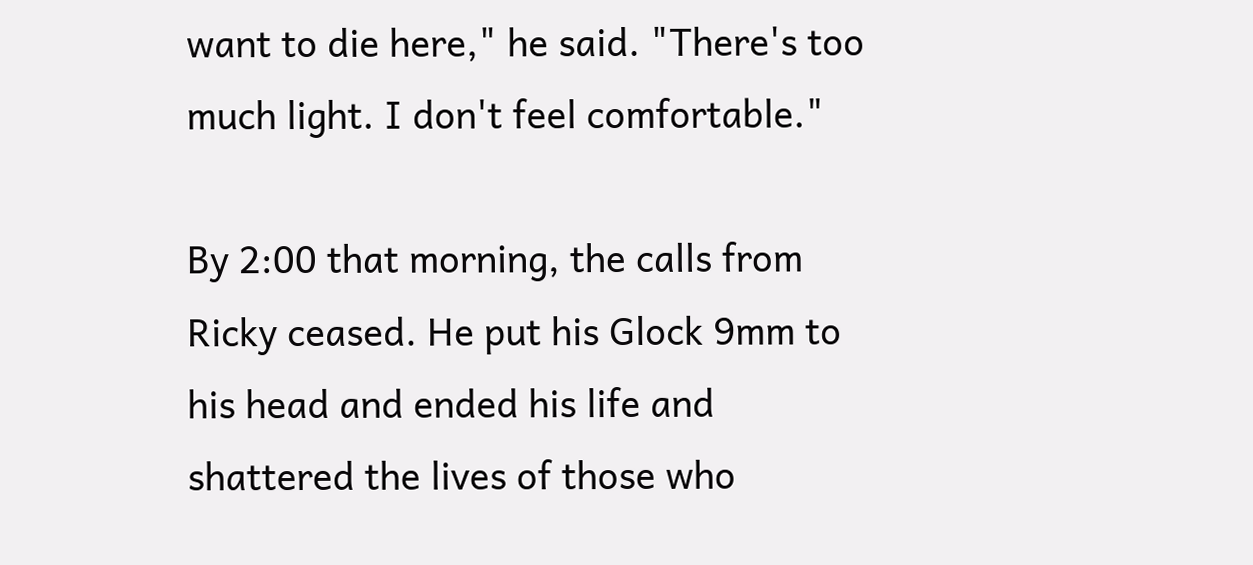want to die here," he said. "There's too much light. I don't feel comfortable."

By 2:00 that morning, the calls from Ricky ceased. He put his Glock 9mm to his head and ended his life and shattered the lives of those who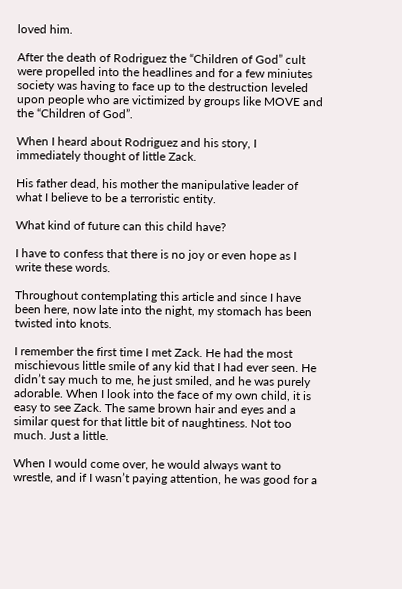loved him.

After the death of Rodriguez the “Children of God” cult were propelled into the headlines and for a few miniutes society was having to face up to the destruction leveled upon people who are victimized by groups like MOVE and the “Children of God”.

When I heard about Rodriguez and his story, I immediately thought of little Zack.

His father dead, his mother the manipulative leader of what I believe to be a terroristic entity.

What kind of future can this child have?

I have to confess that there is no joy or even hope as I write these words.

Throughout contemplating this article and since I have been here, now late into the night, my stomach has been twisted into knots.

I remember the first time I met Zack. He had the most mischievous little smile of any kid that I had ever seen. He didn’t say much to me, he just smiled, and he was purely adorable. When I look into the face of my own child, it is easy to see Zack. The same brown hair and eyes and a similar quest for that little bit of naughtiness. Not too much. Just a little.

When I would come over, he would always want to wrestle, and if I wasn’t paying attention, he was good for a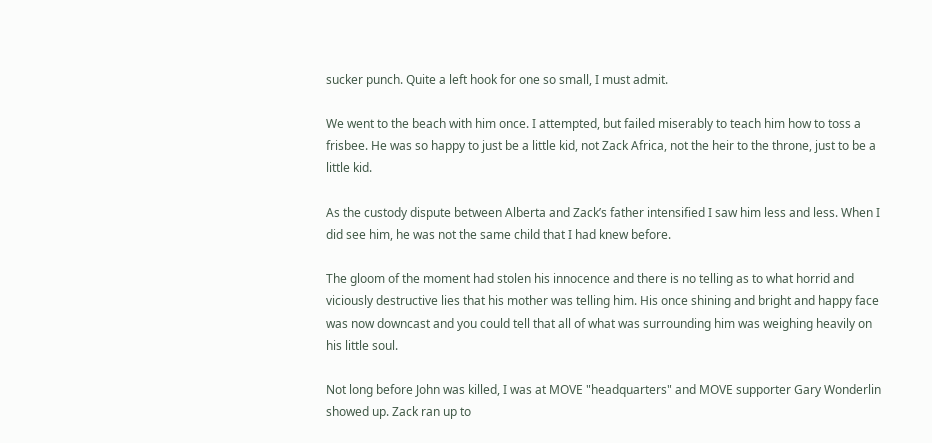sucker punch. Quite a left hook for one so small, I must admit.

We went to the beach with him once. I attempted, but failed miserably to teach him how to toss a frisbee. He was so happy to just be a little kid, not Zack Africa, not the heir to the throne, just to be a little kid.

As the custody dispute between Alberta and Zack’s father intensified I saw him less and less. When I did see him, he was not the same child that I had knew before.

The gloom of the moment had stolen his innocence and there is no telling as to what horrid and viciously destructive lies that his mother was telling him. His once shining and bright and happy face was now downcast and you could tell that all of what was surrounding him was weighing heavily on his little soul.

Not long before John was killed, I was at MOVE "headquarters" and MOVE supporter Gary Wonderlin showed up. Zack ran up to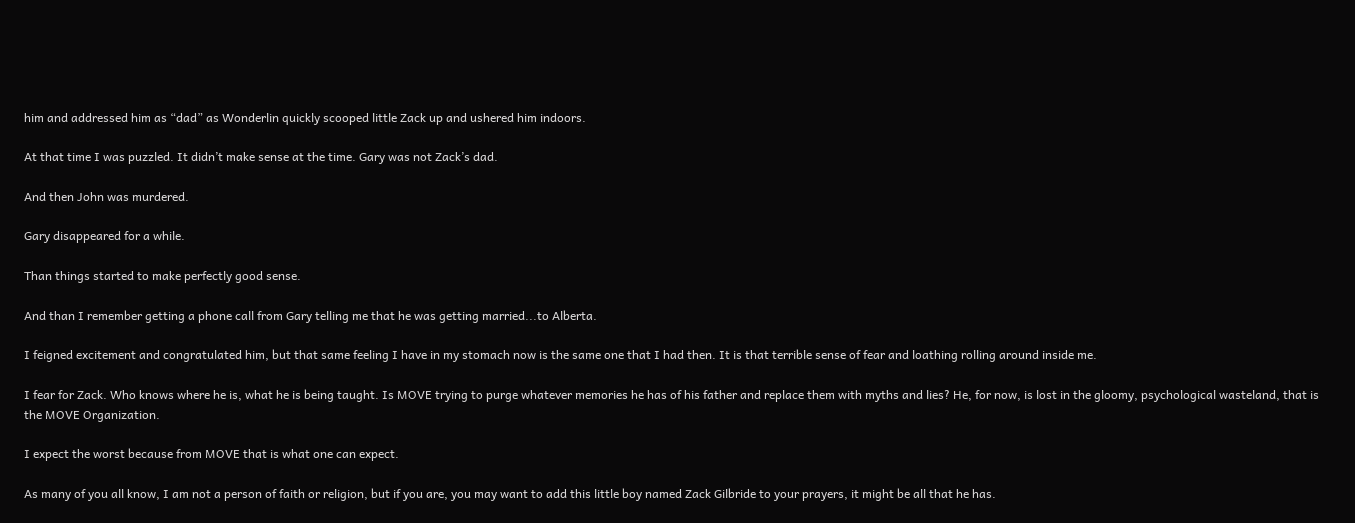him and addressed him as “dad” as Wonderlin quickly scooped little Zack up and ushered him indoors.

At that time I was puzzled. It didn’t make sense at the time. Gary was not Zack’s dad.

And then John was murdered.

Gary disappeared for a while.

Than things started to make perfectly good sense.

And than I remember getting a phone call from Gary telling me that he was getting married...to Alberta.

I feigned excitement and congratulated him, but that same feeling I have in my stomach now is the same one that I had then. It is that terrible sense of fear and loathing rolling around inside me.

I fear for Zack. Who knows where he is, what he is being taught. Is MOVE trying to purge whatever memories he has of his father and replace them with myths and lies? He, for now, is lost in the gloomy, psychological wasteland, that is the MOVE Organization.

I expect the worst because from MOVE that is what one can expect.

As many of you all know, I am not a person of faith or religion, but if you are, you may want to add this little boy named Zack Gilbride to your prayers, it might be all that he has.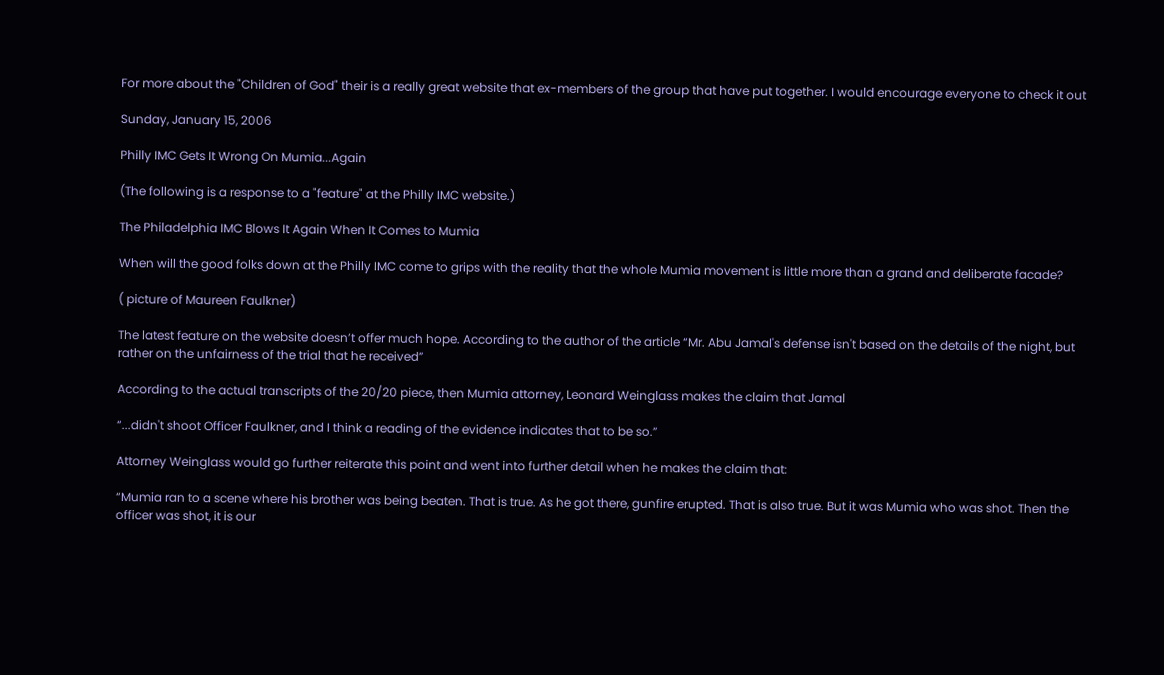For more about the "Children of God" their is a really great website that ex-members of the group that have put together. I would encourage everyone to check it out

Sunday, January 15, 2006

Philly IMC Gets It Wrong On Mumia...Again

(The following is a response to a "feature" at the Philly IMC website.)

The Philadelphia IMC Blows It Again When It Comes to Mumia

When will the good folks down at the Philly IMC come to grips with the reality that the whole Mumia movement is little more than a grand and deliberate facade?

( picture of Maureen Faulkner)

The latest feature on the website doesn’t offer much hope. According to the author of the article “Mr. Abu Jamal's defense isn't based on the details of the night, but rather on the unfairness of the trial that he received”

According to the actual transcripts of the 20/20 piece, then Mumia attorney, Leonard Weinglass makes the claim that Jamal

“...didn't shoot Officer Faulkner, and I think a reading of the evidence indicates that to be so.”

Attorney Weinglass would go further reiterate this point and went into further detail when he makes the claim that:

“Mumia ran to a scene where his brother was being beaten. That is true. As he got there, gunfire erupted. That is also true. But it was Mumia who was shot. Then the officer was shot, it is our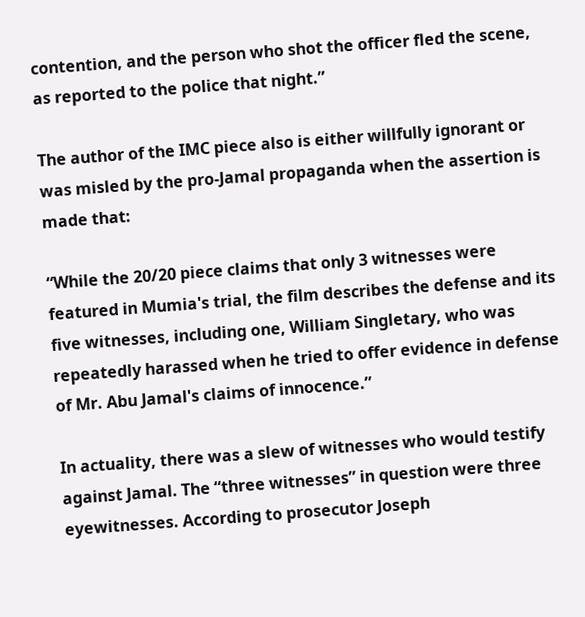contention, and the person who shot the officer fled the scene, as reported to the police that night.”

The author of the IMC piece also is either willfully ignorant or was misled by the pro-Jamal propaganda when the assertion is made that:

“While the 20/20 piece claims that only 3 witnesses were featured in Mumia's trial, the film describes the defense and its five witnesses, including one, William Singletary, who was repeatedly harassed when he tried to offer evidence in defense of Mr. Abu Jamal's claims of innocence.”

In actuality, there was a slew of witnesses who would testify against Jamal. The “three witnesses” in question were three eyewitnesses. According to prosecutor Joseph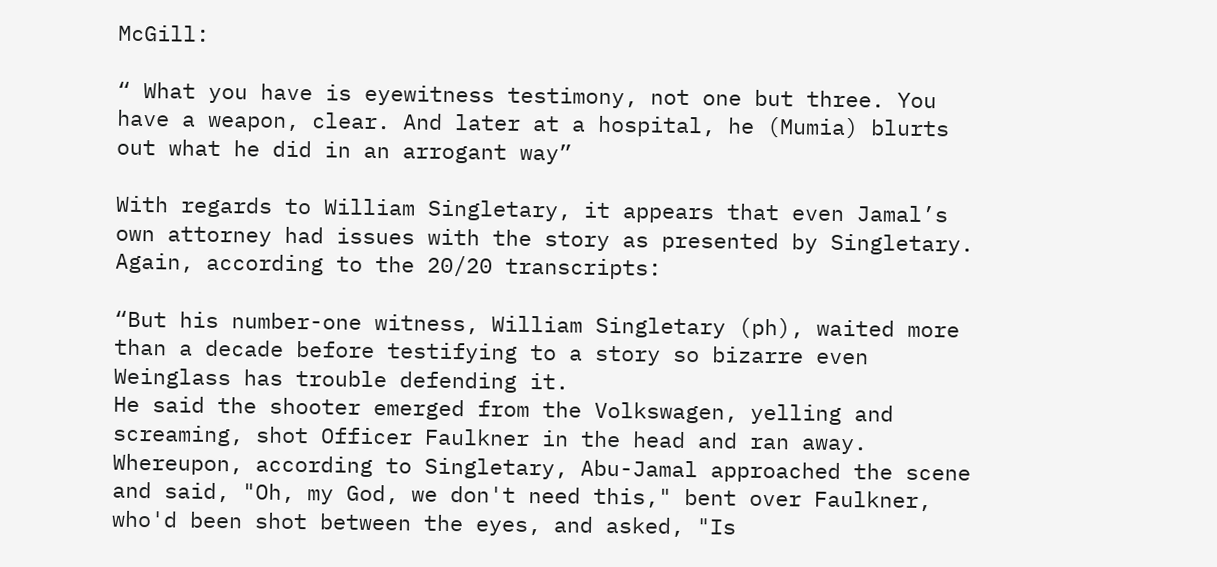McGill:

“ What you have is eyewitness testimony, not one but three. You have a weapon, clear. And later at a hospital, he (Mumia) blurts out what he did in an arrogant way”

With regards to William Singletary, it appears that even Jamal’s own attorney had issues with the story as presented by Singletary. Again, according to the 20/20 transcripts:

“But his number-one witness, William Singletary (ph), waited more than a decade before testifying to a story so bizarre even Weinglass has trouble defending it.
He said the shooter emerged from the Volkswagen, yelling and screaming, shot Officer Faulkner in the head and ran away. Whereupon, according to Singletary, Abu-Jamal approached the scene and said, "Oh, my God, we don't need this," bent over Faulkner, who'd been shot between the eyes, and asked, "Is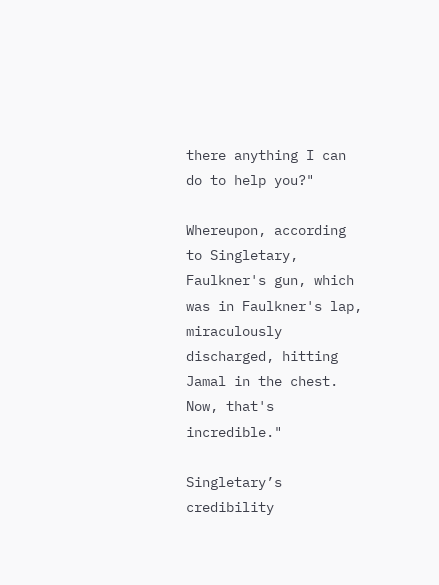there anything I can do to help you?"

Whereupon, according to Singletary, Faulkner's gun, which was in Faulkner's lap, miraculously discharged, hitting Jamal in the chest. Now, that's incredible."

Singletary’s credibility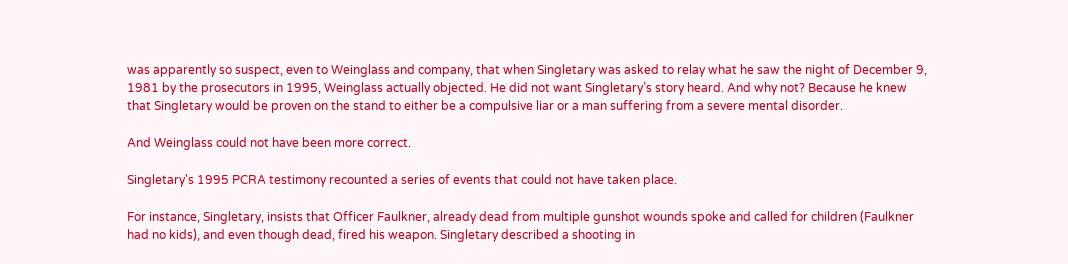was apparently so suspect, even to Weinglass and company, that when Singletary was asked to relay what he saw the night of December 9, 1981 by the prosecutors in 1995, Weinglass actually objected. He did not want Singletary’s story heard. And why not? Because he knew that Singletary would be proven on the stand to either be a compulsive liar or a man suffering from a severe mental disorder.

And Weinglass could not have been more correct.

Singletary's 1995 PCRA testimony recounted a series of events that could not have taken place.

For instance, Singletary, insists that Officer Faulkner, already dead from multiple gunshot wounds spoke and called for children (Faulkner had no kids), and even though dead, fired his weapon. Singletary described a shooting in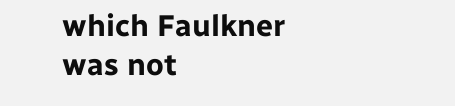which Faulkner was not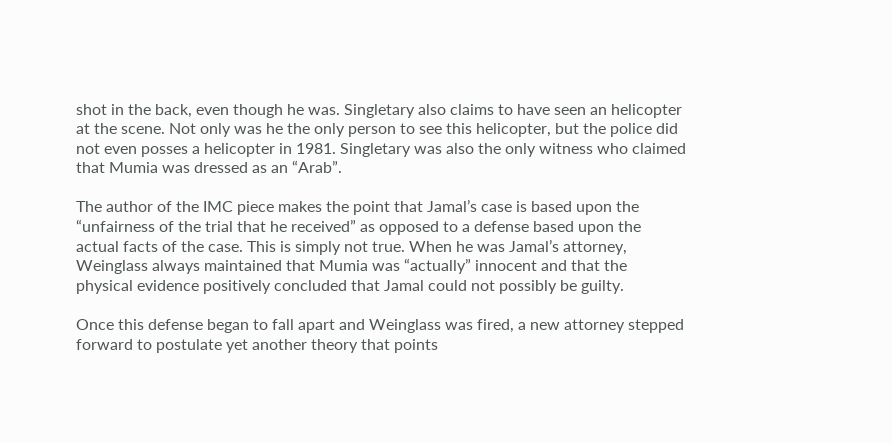shot in the back, even though he was. Singletary also claims to have seen an helicopter at the scene. Not only was he the only person to see this helicopter, but the police did not even posses a helicopter in 1981. Singletary was also the only witness who claimed that Mumia was dressed as an “Arab”.

The author of the IMC piece makes the point that Jamal’s case is based upon the “unfairness of the trial that he received” as opposed to a defense based upon the actual facts of the case. This is simply not true. When he was Jamal’s attorney, Weinglass always maintained that Mumia was “actually” innocent and that the physical evidence positively concluded that Jamal could not possibly be guilty.

Once this defense began to fall apart and Weinglass was fired, a new attorney stepped forward to postulate yet another theory that points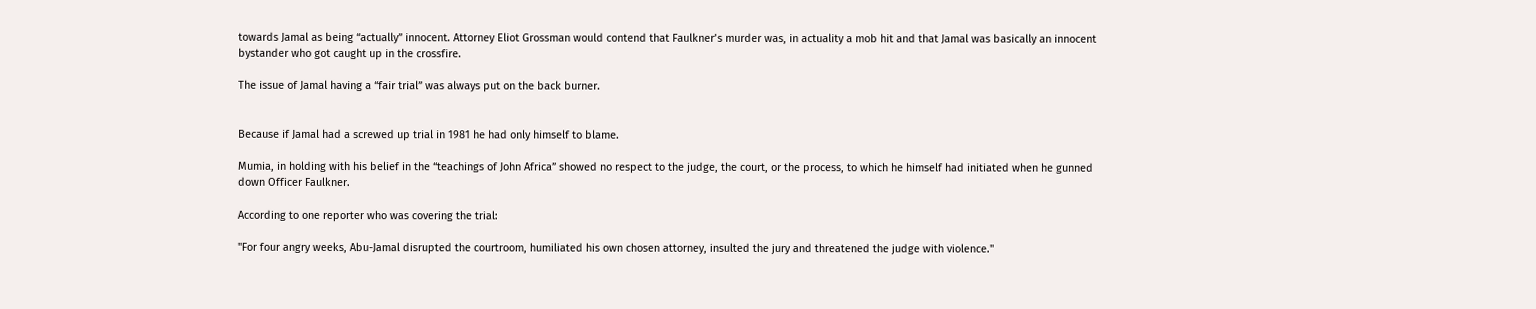towards Jamal as being “actually” innocent. Attorney Eliot Grossman would contend that Faulkner’s murder was, in actuality a mob hit and that Jamal was basically an innocent bystander who got caught up in the crossfire.

The issue of Jamal having a “fair trial” was always put on the back burner.


Because if Jamal had a screwed up trial in 1981 he had only himself to blame.

Mumia, in holding with his belief in the “teachings of John Africa” showed no respect to the judge, the court, or the process, to which he himself had initiated when he gunned down Officer Faulkner.

According to one reporter who was covering the trial:

"For four angry weeks, Abu-Jamal disrupted the courtroom, humiliated his own chosen attorney, insulted the jury and threatened the judge with violence."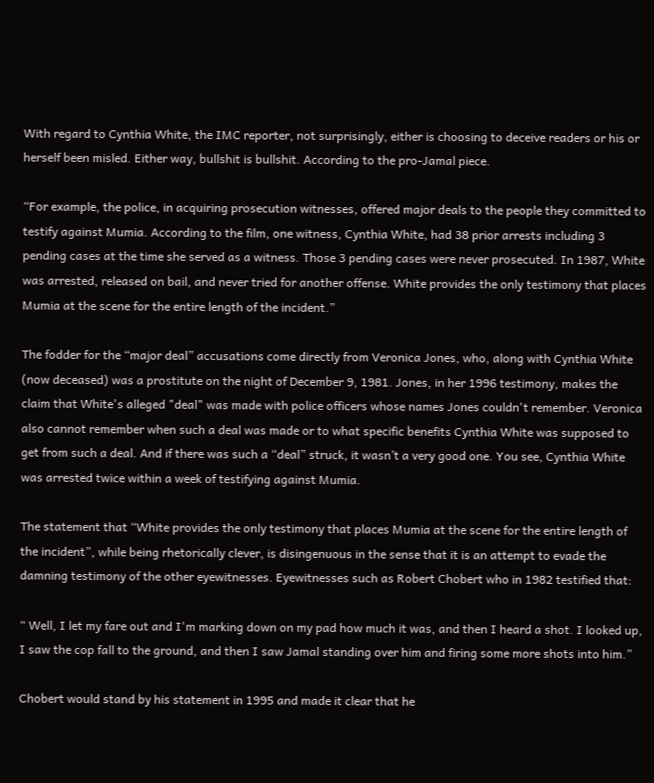With regard to Cynthia White, the IMC reporter, not surprisingly, either is choosing to deceive readers or his or herself been misled. Either way, bullshit is bullshit. According to the pro-Jamal piece.

“For example, the police, in acquiring prosecution witnesses, offered major deals to the people they committed to testify against Mumia. According to the film, one witness, Cynthia White, had 38 prior arrests including 3 pending cases at the time she served as a witness. Those 3 pending cases were never prosecuted. In 1987, White was arrested, released on bail, and never tried for another offense. White provides the only testimony that places Mumia at the scene for the entire length of the incident.”

The fodder for the “major deal” accusations come directly from Veronica Jones, who, along with Cynthia White (now deceased) was a prostitute on the night of December 9, 1981. Jones, in her 1996 testimony, makes the claim that White's alleged "deal" was made with police officers whose names Jones couldn't remember. Veronica also cannot remember when such a deal was made or to what specific benefits Cynthia White was supposed to get from such a deal. And if there was such a “deal” struck, it wasn’t a very good one. You see, Cynthia White was arrested twice within a week of testifying against Mumia.

The statement that “White provides the only testimony that places Mumia at the scene for the entire length of the incident”, while being rhetorically clever, is disingenuous in the sense that it is an attempt to evade the damning testimony of the other eyewitnesses. Eyewitnesses such as Robert Chobert who in 1982 testified that:

“ Well, I let my fare out and I'm marking down on my pad how much it was, and then I heard a shot. I looked up, I saw the cop fall to the ground, and then I saw Jamal standing over him and firing some more shots into him.”

Chobert would stand by his statement in 1995 and made it clear that he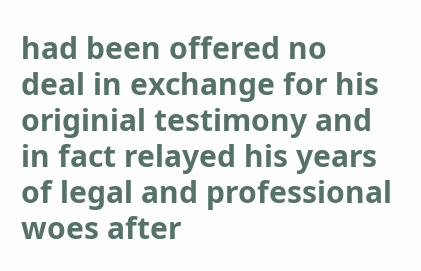had been offered no deal in exchange for his originial testimony and in fact relayed his years of legal and professional woes after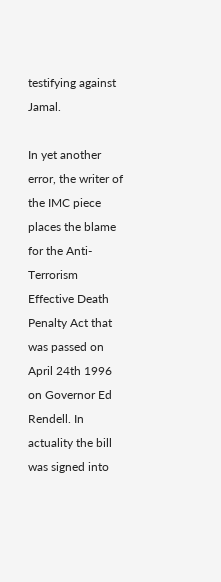testifying against Jamal.

In yet another error, the writer of the IMC piece places the blame for the Anti-Terrorism Effective Death Penalty Act that was passed on April 24th 1996 on Governor Ed Rendell. In actuality the bill was signed into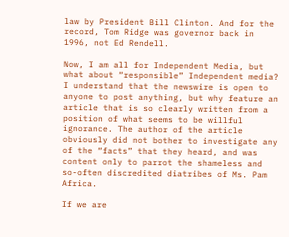law by President Bill Clinton. And for the record, Tom Ridge was governor back in 1996, not Ed Rendell.

Now, I am all for Independent Media, but what about “responsible” Independent media? I understand that the newswire is open to anyone to post anything, but why feature an article that is so clearly written from a position of what seems to be willful ignorance. The author of the article obviously did not bother to investigate any of the “facts” that they heard, and was content only to parrot the shameless and so-often discredited diatribes of Ms. Pam Africa.

If we are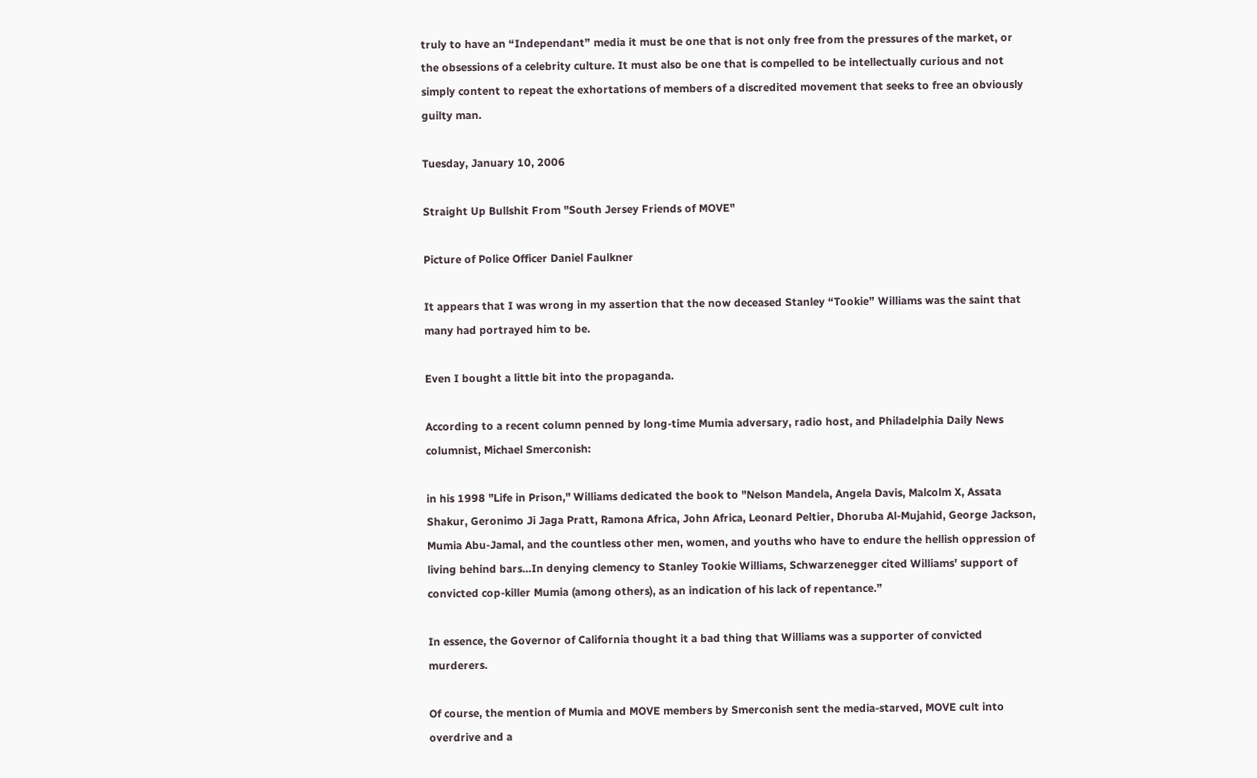truly to have an “Independant” media it must be one that is not only free from the pressures of the market, or the obsessions of a celebrity culture. It must also be one that is compelled to be intellectually curious and not simply content to repeat the exhortations of members of a discredited movement that seeks to free an obviously guilty man.

Tuesday, January 10, 2006

Straight Up Bullshit From "South Jersey Friends of MOVE"

Picture of Police Officer Daniel Faulkner

It appears that I was wrong in my assertion that the now deceased Stanley “Tookie” Williams was the saint that many had portrayed him to be.

Even I bought a little bit into the propaganda.

According to a recent column penned by long-time Mumia adversary, radio host, and Philadelphia Daily News columnist, Michael Smerconish:

in his 1998 "Life in Prison," Williams dedicated the book to "Nelson Mandela, Angela Davis, Malcolm X, Assata Shakur, Geronimo Ji Jaga Pratt, Ramona Africa, John Africa, Leonard Peltier, Dhoruba Al-Mujahid, George Jackson, Mumia Abu-Jamal, and the countless other men, women, and youths who have to endure the hellish oppression of living behind bars...In denying clemency to Stanley Tookie Williams, Schwarzenegger cited Williams' support of convicted cop-killer Mumia (among others), as an indication of his lack of repentance.”

In essence, the Governor of California thought it a bad thing that Williams was a supporter of convicted murderers.

Of course, the mention of Mumia and MOVE members by Smerconish sent the media-starved, MOVE cult into overdrive and a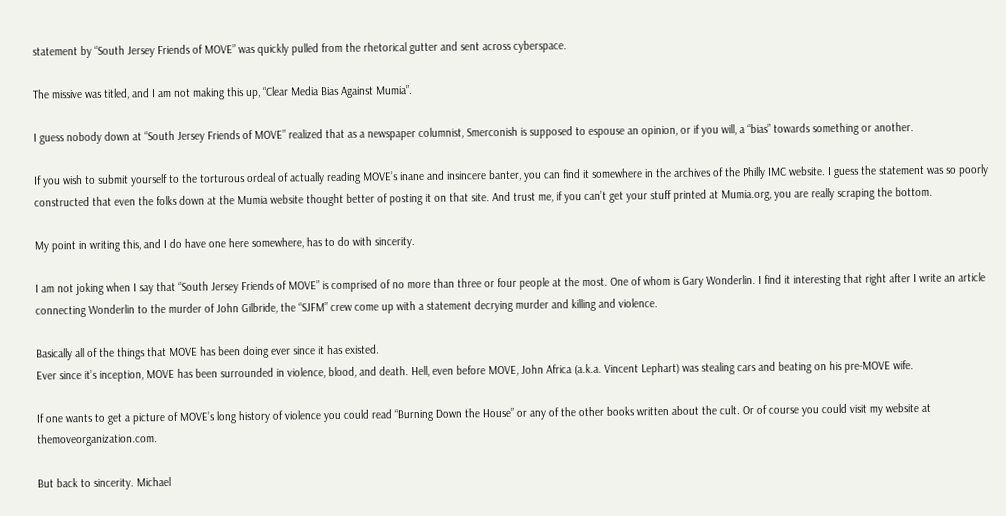statement by “South Jersey Friends of MOVE” was quickly pulled from the rhetorical gutter and sent across cyberspace.

The missive was titled, and I am not making this up, “Clear Media Bias Against Mumia”.

I guess nobody down at “South Jersey Friends of MOVE” realized that as a newspaper columnist, Smerconish is supposed to espouse an opinion, or if you will, a “bias” towards something or another.

If you wish to submit yourself to the torturous ordeal of actually reading MOVE’s inane and insincere banter, you can find it somewhere in the archives of the Philly IMC website. I guess the statement was so poorly constructed that even the folks down at the Mumia website thought better of posting it on that site. And trust me, if you can’t get your stuff printed at Mumia.org, you are really scraping the bottom.

My point in writing this, and I do have one here somewhere, has to do with sincerity.

I am not joking when I say that “South Jersey Friends of MOVE” is comprised of no more than three or four people at the most. One of whom is Gary Wonderlin. I find it interesting that right after I write an article connecting Wonderlin to the murder of John Gilbride, the “SJFM” crew come up with a statement decrying murder and killing and violence.

Basically all of the things that MOVE has been doing ever since it has existed.
Ever since it’s inception, MOVE has been surrounded in violence, blood, and death. Hell, even before MOVE, John Africa (a.k.a. Vincent Lephart) was stealing cars and beating on his pre-MOVE wife.

If one wants to get a picture of MOVE’s long history of violence you could read “Burning Down the House” or any of the other books written about the cult. Or of course you could visit my website at themoveorganization.com.

But back to sincerity. Michael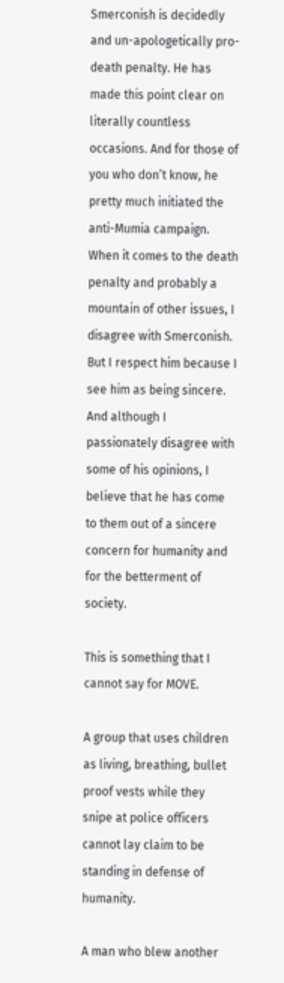Smerconish is decidedly and un-apologetically pro-death penalty. He has made this point clear on literally countless occasions. And for those of you who don’t know, he pretty much initiated the anti-Mumia campaign. When it comes to the death penalty and probably a mountain of other issues, I disagree with Smerconish. But I respect him because I see him as being sincere. And although I passionately disagree with some of his opinions, I believe that he has come to them out of a sincere concern for humanity and for the betterment of society.

This is something that I cannot say for MOVE.

A group that uses children as living, breathing, bullet proof vests while they snipe at police officers cannot lay claim to be standing in defense of humanity.

A man who blew another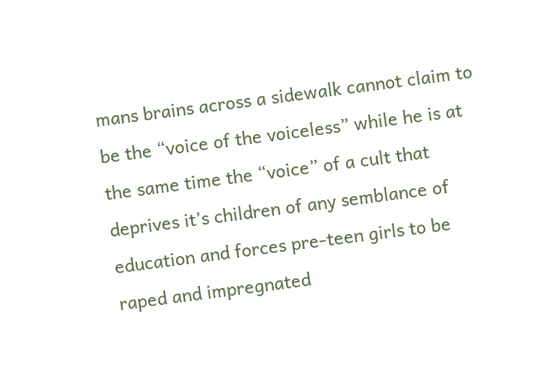mans brains across a sidewalk cannot claim to be the “voice of the voiceless” while he is at the same time the “voice” of a cult that deprives it’s children of any semblance of education and forces pre-teen girls to be raped and impregnated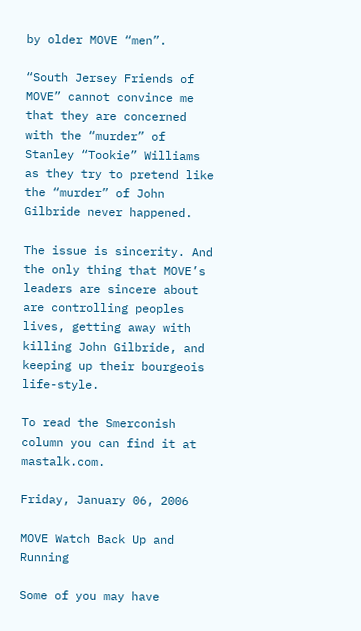by older MOVE “men”.

“South Jersey Friends of MOVE” cannot convince me that they are concerned with the “murder” of Stanley “Tookie” Williams as they try to pretend like the “murder” of John Gilbride never happened.

The issue is sincerity. And the only thing that MOVE’s leaders are sincere about are controlling peoples lives, getting away with killing John Gilbride, and keeping up their bourgeois life-style.

To read the Smerconish column you can find it at mastalk.com.

Friday, January 06, 2006

MOVE Watch Back Up and Running

Some of you may have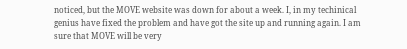noticed, but the MOVE website was down for about a week. I, in my techinical genius have fixed the problem and have got the site up and running again. I am sure that MOVE will be very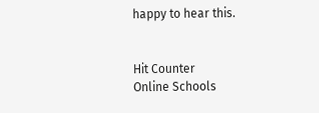happy to hear this.


Hit Counter
Online Schools